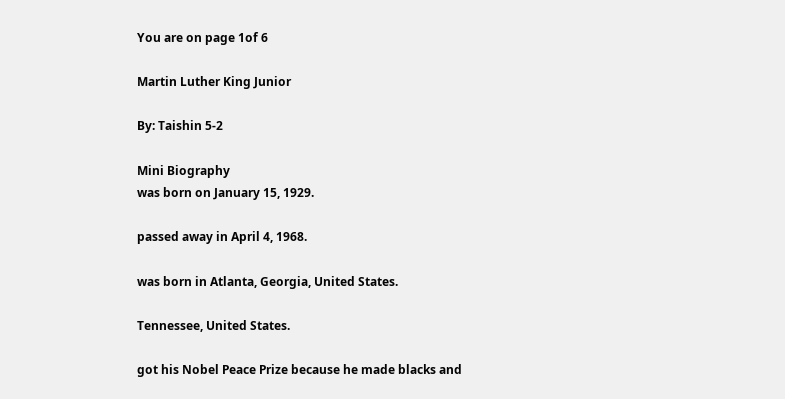You are on page 1of 6

Martin Luther King Junior

By: Taishin 5-2

Mini Biography
was born on January 15, 1929.

passed away in April 4, 1968.

was born in Atlanta, Georgia, United States.

Tennessee, United States.

got his Nobel Peace Prize because he made blacks and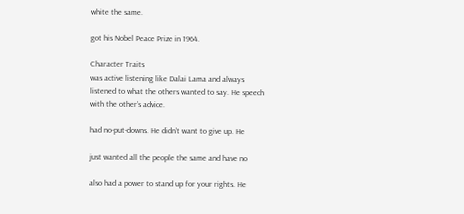white the same.

got his Nobel Peace Prize in 1964.

Character Traits
was active listening like Dalai Lama and always
listened to what the others wanted to say. He speech
with the other’s advice.

had no-put-downs. He didn’t want to give up. He

just wanted all the people the same and have no

also had a power to stand up for your rights. He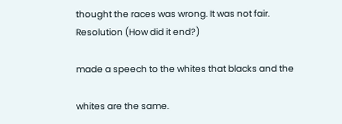thought the races was wrong. It was not fair.
Resolution (How did it end?)

made a speech to the whites that blacks and the

whites are the same.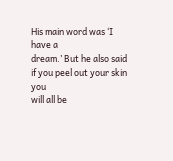His main word was ‘I have a
dream.’ But he also said if you peel out your skin you
will all be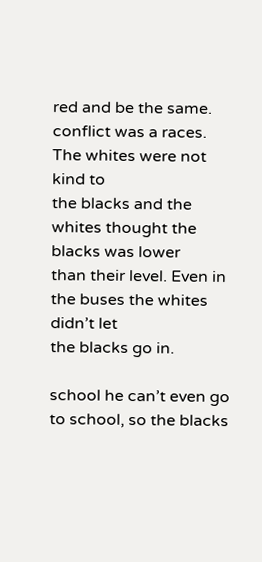red and be the same.
conflict was a races. The whites were not kind to
the blacks and the whites thought the blacks was lower
than their level. Even in the buses the whites didn’t let
the blacks go in.

school he can’t even go to school, so the blacks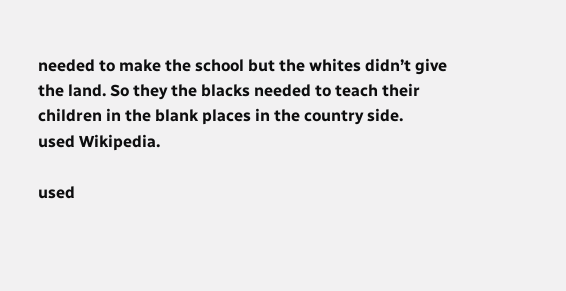needed to make the school but the whites didn’t give
the land. So they the blacks needed to teach their
children in the blank places in the country side.
used Wikipedia.

used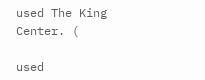used The King Center. (

used